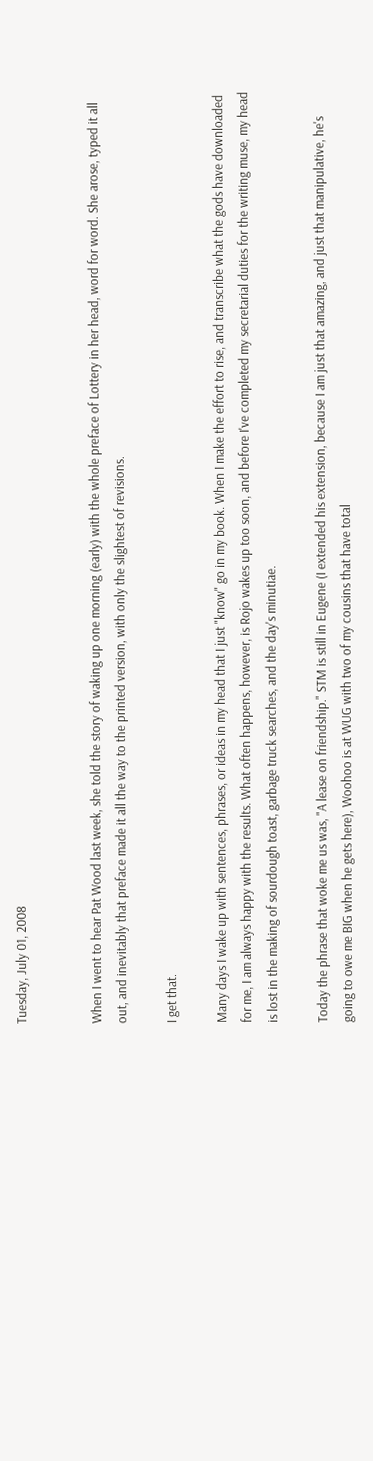Tuesday, July 01, 2008


When I went to hear Pat Wood last week, she told the story of waking up one morning (early) with the whole preface of Lottery in her head, word for word. She arose, typed it all out, and inevitably that preface made it all the way to the printed version, with only the slightest of revisions.

I get that.

Many days I wake up with sentences, phrases, or ideas in my head that I just "know" go in my book. When I make the effort to rise, and transcribe what the gods have downloaded for me, I am always happy with the results. What often happens, however, is Rojo wakes up too soon, and before I've completed my secretarial duties for the writing muse, my head is lost in the making of sourdough toast, garbage truck searches, and the day's minutiae.

Today the phrase that woke me us was, "A lease on friendship." STM is still in Eugene (I extended his extension, because I am just that amazing, and just that manipulative, he's going to owe me BIG when he gets here), Woohoo is at WUG with two of my cousins that have total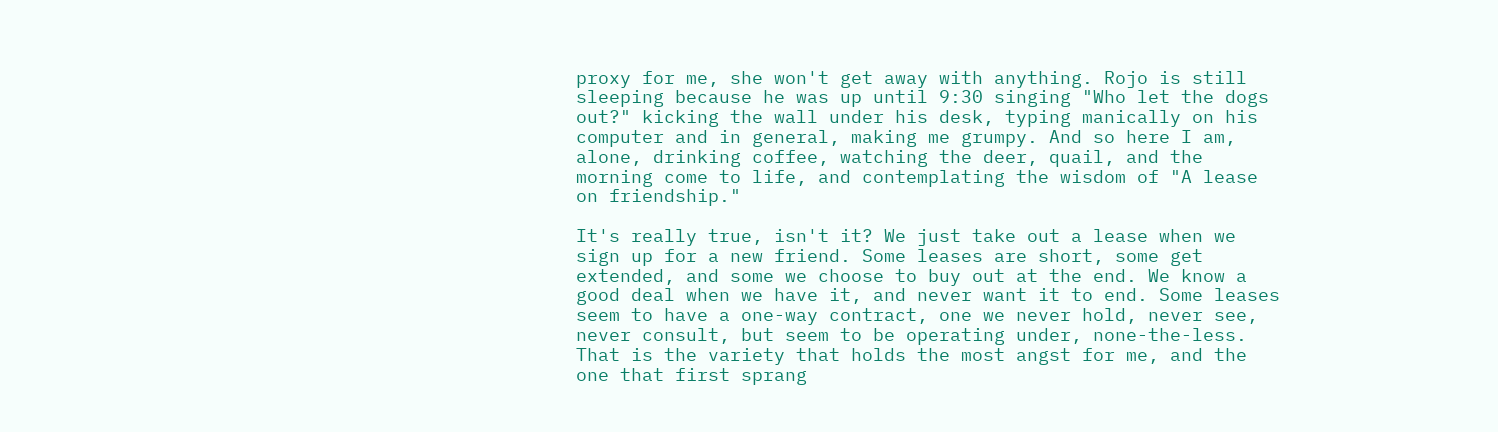proxy for me, she won't get away with anything. Rojo is still sleeping because he was up until 9:30 singing "Who let the dogs out?" kicking the wall under his desk, typing manically on his computer and in general, making me grumpy. And so here I am, alone, drinking coffee, watching the deer, quail, and the morning come to life, and contemplating the wisdom of "A lease on friendship."

It's really true, isn't it? We just take out a lease when we sign up for a new friend. Some leases are short, some get extended, and some we choose to buy out at the end. We know a good deal when we have it, and never want it to end. Some leases seem to have a one-way contract, one we never hold, never see, never consult, but seem to be operating under, none-the-less. That is the variety that holds the most angst for me, and the one that first sprang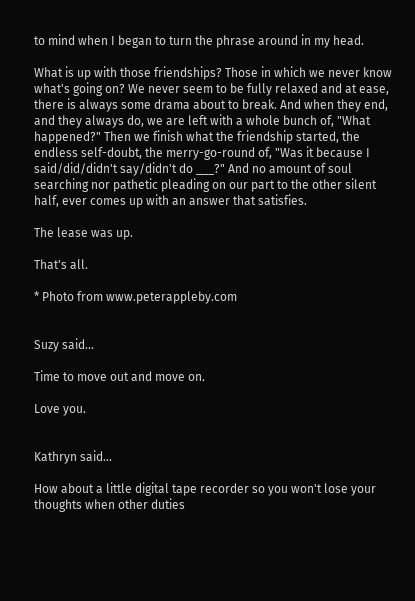to mind when I began to turn the phrase around in my head.

What is up with those friendships? Those in which we never know what's going on? We never seem to be fully relaxed and at ease, there is always some drama about to break. And when they end, and they always do, we are left with a whole bunch of, "What happened?" Then we finish what the friendship started, the endless self-doubt, the merry-go-round of, "Was it because I said/did/didn't say/didn't do ___?" And no amount of soul searching nor pathetic pleading on our part to the other silent half, ever comes up with an answer that satisfies.

The lease was up.

That's all.

* Photo from www.peterappleby.com


Suzy said...

Time to move out and move on.

Love you.


Kathryn said...

How about a little digital tape recorder so you won't lose your thoughts when other duties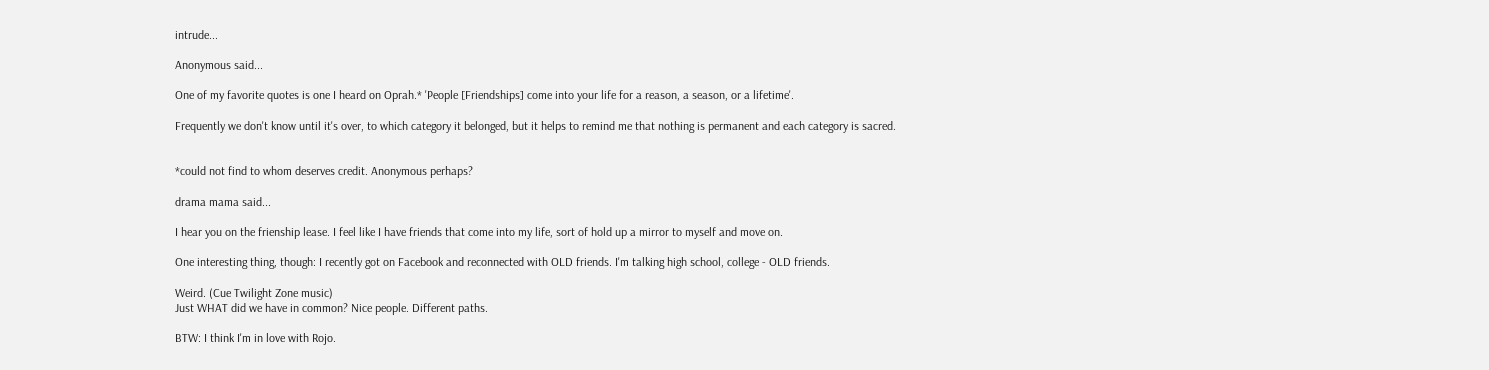intrude...

Anonymous said...

One of my favorite quotes is one I heard on Oprah.* 'People [Friendships] come into your life for a reason, a season, or a lifetime'.

Frequently we don't know until it's over, to which category it belonged, but it helps to remind me that nothing is permanent and each category is sacred.


*could not find to whom deserves credit. Anonymous perhaps?

drama mama said...

I hear you on the frienship lease. I feel like I have friends that come into my life, sort of hold up a mirror to myself and move on.

One interesting thing, though: I recently got on Facebook and reconnected with OLD friends. I'm talking high school, college - OLD friends.

Weird. (Cue Twilight Zone music)
Just WHAT did we have in common? Nice people. Different paths.

BTW: I think I'm in love with Rojo.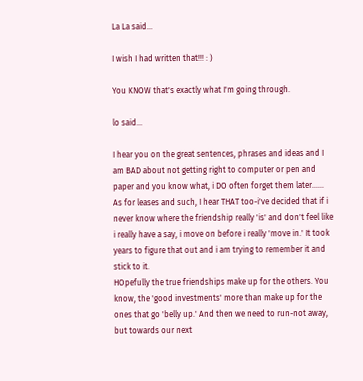La La said...

I wish I had written that!!! : )

You KNOW that's exactly what I'm going through.

lo said...

I hear you on the great sentences, phrases and ideas and I am BAD about not getting right to computer or pen and paper and you know what, i DO often forget them later......
As for leases and such, I hear THAT too-i've decided that if i never know where the friendship really 'is' and don't feel like i really have a say, i move on before i really 'move in.' It took years to figure that out and i am trying to remember it and stick to it.
HOpefully the true friendships make up for the others. You know, the 'good investments' more than make up for the ones that go 'belly up.' And then we need to run-not away, but towards our next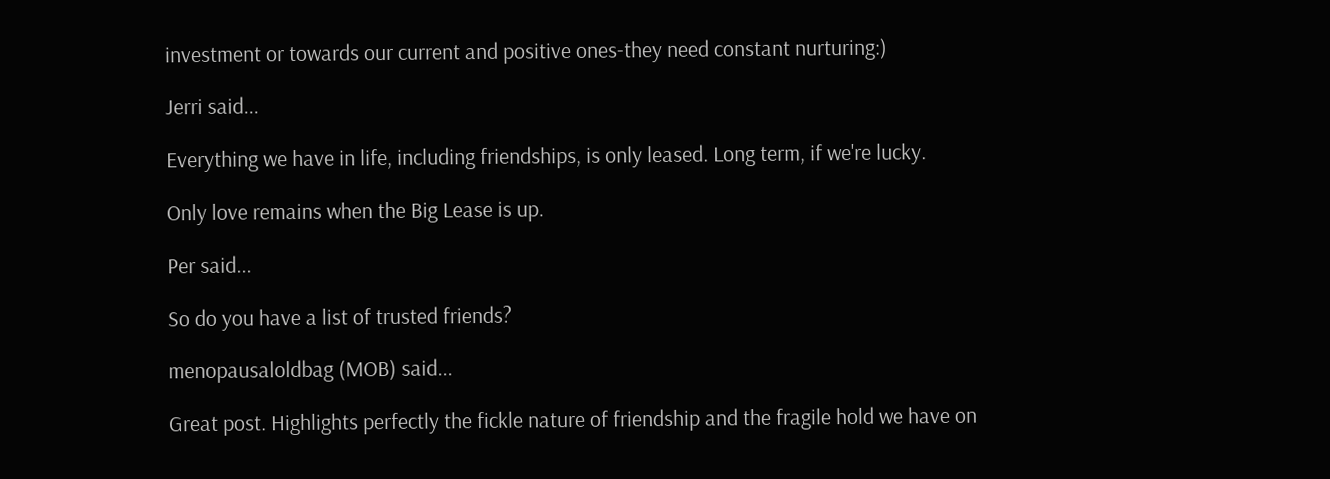investment or towards our current and positive ones-they need constant nurturing:)

Jerri said...

Everything we have in life, including friendships, is only leased. Long term, if we're lucky.

Only love remains when the Big Lease is up.

Per said...

So do you have a list of trusted friends?

menopausaloldbag (MOB) said...

Great post. Highlights perfectly the fickle nature of friendship and the fragile hold we have on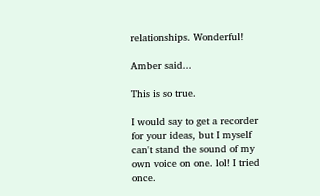relationships. Wonderful!

Amber said...

This is so true.

I would say to get a recorder for your ideas, but I myself can't stand the sound of my own voice on one. lol! I tried once.